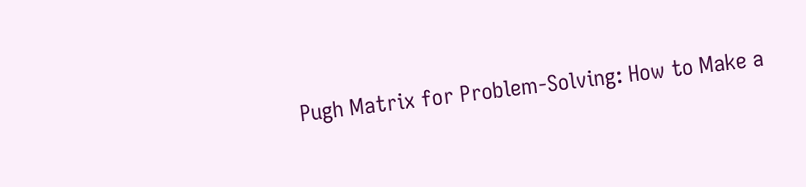Pugh Matrix for Problem-Solving: How to Make a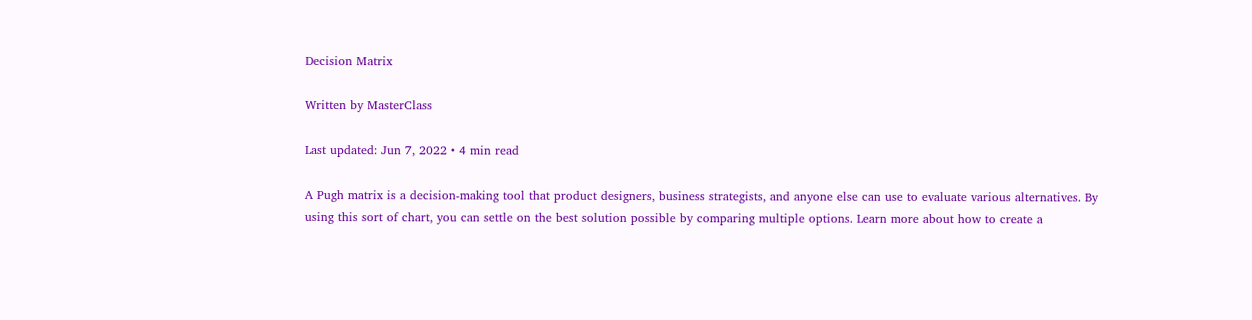Decision Matrix

Written by MasterClass

Last updated: Jun 7, 2022 • 4 min read

A Pugh matrix is a decision-making tool that product designers, business strategists, and anyone else can use to evaluate various alternatives. By using this sort of chart, you can settle on the best solution possible by comparing multiple options. Learn more about how to create a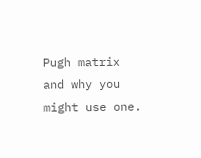Pugh matrix and why you might use one.